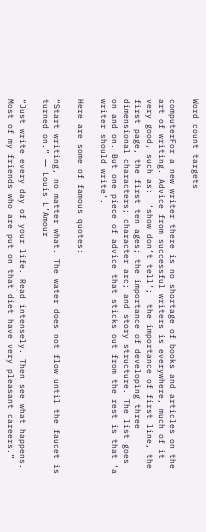Word count targets

computerFor a new writer there is no shortage of books and articles on the art of writing. Advice from successful writers is everywhere, much of it very good, such as:  ‘show don’t tell’;  the importance of first line, the first page, the first ten ages; the importance of developing three dimensional characters; character arc; and story structure. The list goes on and on. But one piece of advice that sticks out from the rest is that ‘a writer should write’.

Here are some of famous quotes:

“Start writing, no matter what. The water does not flow until the faucet is turned on.” ― Louis L’Amour

“Just write every day of your life. Read intensely. Then see what happens. Most of my friends who are put on that diet have very pleasant careers.”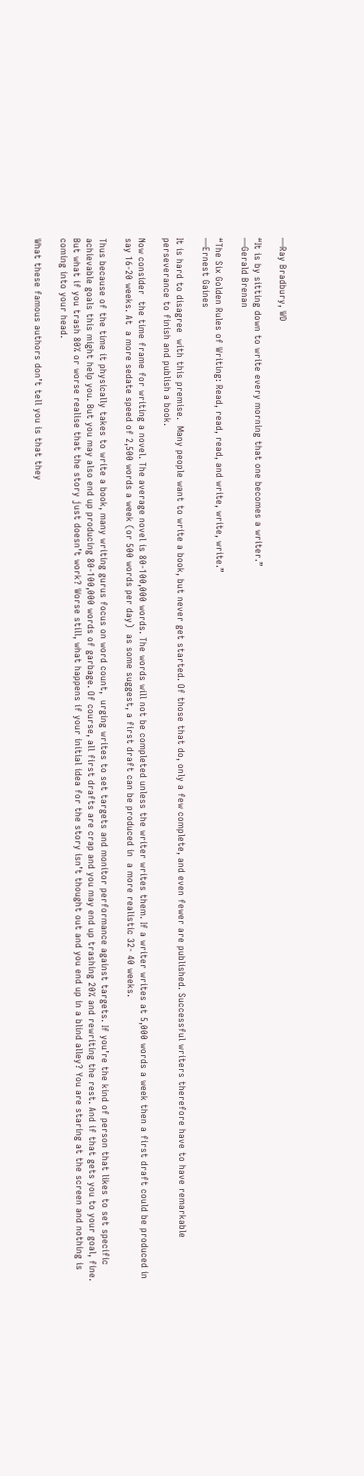—Ray Bradbury, WD

“It is by sitting down to write every morning that one becomes a writer.”
—Gerald Brenan

“The Six Golden Rules of Writing: Read, read, read, and write, write, write.”
—Ernest Gaines

It is hard to disagree  with this premise.  Many people want to write a book, but never get started. Of those that do, only a few complete, and even fewer are published. Successful writers therefore have to have remarkable perseverance to finish and publish a book.

Now consider  the time frame for writing a novel. The average novel is 80-100,000 words. The words will not be completed unless the writer writes them. If a writer writes at 5,000 words a week then a first draft could be produced in say 16-20 weeks. At  a more sedate speed of 2,500 words a week (or 500 words per day)  as some suggest, a first draft can be produced in  a more realistic 32- 40 weeks.

Thus because of the time it physically takes to write a book, many writing gurus focus on word count,  urging writes to set targets and monitor performance against targets. If you’re the kind of person that likes to set specific achievable goals this might help you. But you may also end up producing 80-100,000 words of garbage. Of course, all first drafts are crap and you may end up trashing 20% and rewriting the rest. And if that gets you to your goal, fine. But what if you trash 80% or worse realise that the story just doesn’t work? Worse still, what happens if your initial idea for the story isn’t thought out and you end up in a blind alley? You are staring at the screen and nothing is coming into your head.

What these famous authors don’t tell you is that they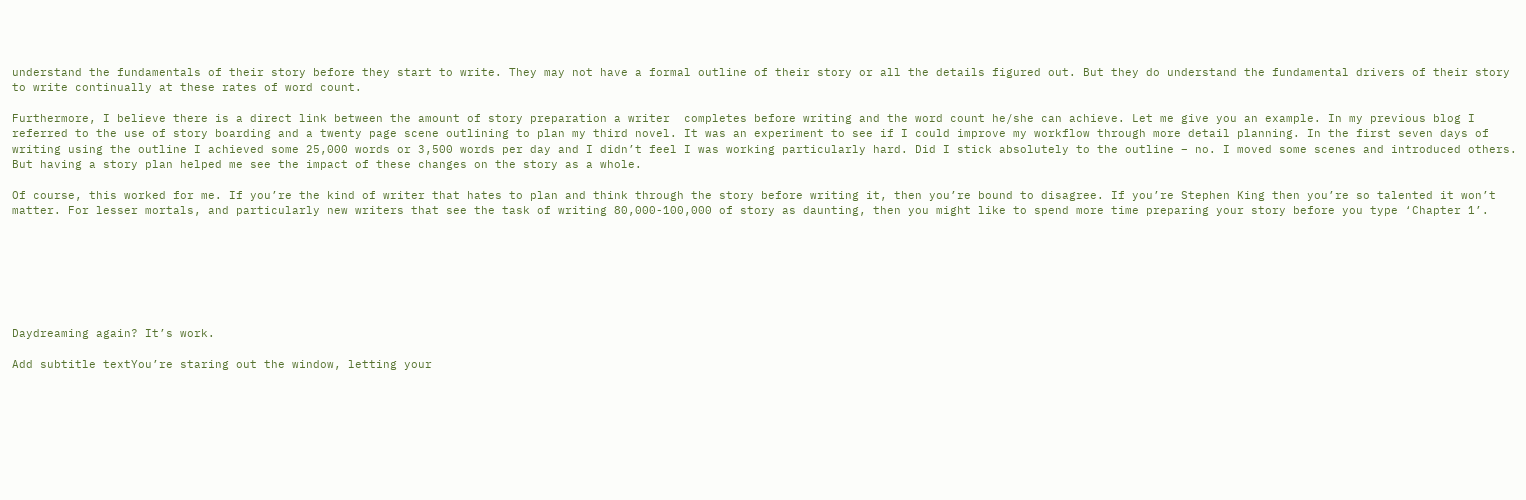understand the fundamentals of their story before they start to write. They may not have a formal outline of their story or all the details figured out. But they do understand the fundamental drivers of their story to write continually at these rates of word count.

Furthermore, I believe there is a direct link between the amount of story preparation a writer  completes before writing and the word count he/she can achieve. Let me give you an example. In my previous blog I referred to the use of story boarding and a twenty page scene outlining to plan my third novel. It was an experiment to see if I could improve my workflow through more detail planning. In the first seven days of writing using the outline I achieved some 25,000 words or 3,500 words per day and I didn’t feel I was working particularly hard. Did I stick absolutely to the outline – no. I moved some scenes and introduced others. But having a story plan helped me see the impact of these changes on the story as a whole.

Of course, this worked for me. If you’re the kind of writer that hates to plan and think through the story before writing it, then you’re bound to disagree. If you’re Stephen King then you’re so talented it won’t matter. For lesser mortals, and particularly new writers that see the task of writing 80,000-100,000 of story as daunting, then you might like to spend more time preparing your story before you type ‘Chapter 1’.







Daydreaming again? It’s work.

Add subtitle textYou’re staring out the window, letting your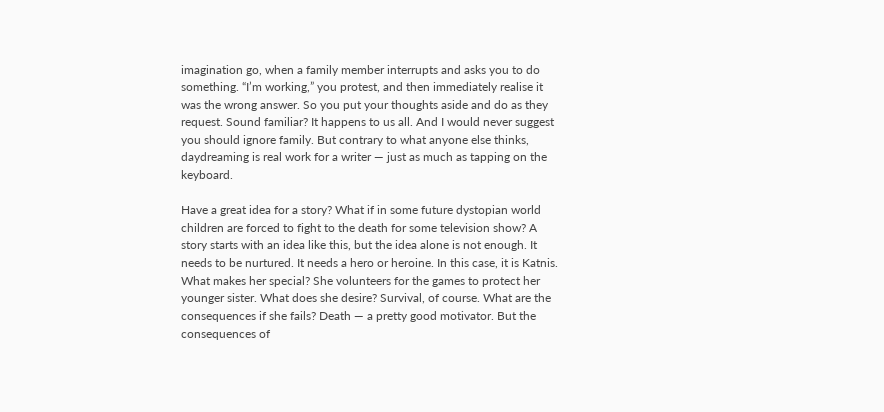imagination go, when a family member interrupts and asks you to do something. “I’m working,” you protest, and then immediately realise it was the wrong answer. So you put your thoughts aside and do as they request. Sound familiar? It happens to us all. And I would never suggest you should ignore family. But contrary to what anyone else thinks, daydreaming is real work for a writer — just as much as tapping on the keyboard.

Have a great idea for a story? What if in some future dystopian world children are forced to fight to the death for some television show? A story starts with an idea like this, but the idea alone is not enough. It needs to be nurtured. It needs a hero or heroine. In this case, it is Katnis. What makes her special? She volunteers for the games to protect her younger sister. What does she desire? Survival, of course. What are the consequences if she fails? Death — a pretty good motivator. But the consequences of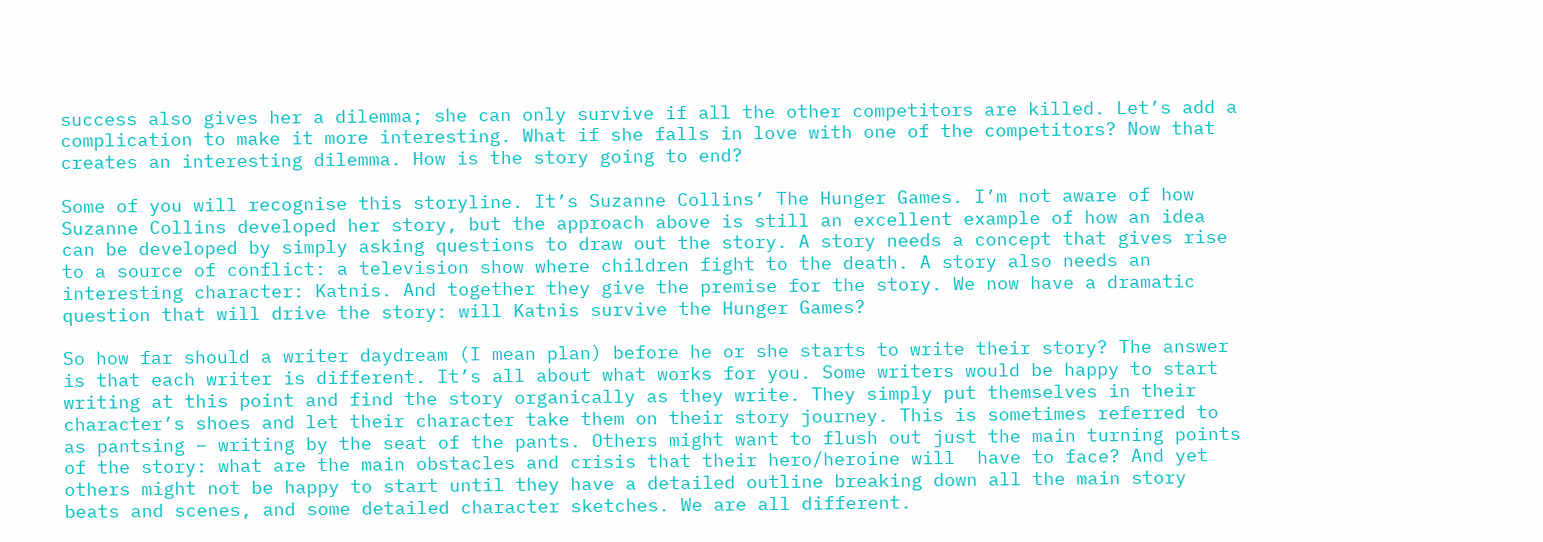success also gives her a dilemma; she can only survive if all the other competitors are killed. Let’s add a complication to make it more interesting. What if she falls in love with one of the competitors? Now that creates an interesting dilemma. How is the story going to end?

Some of you will recognise this storyline. It’s Suzanne Collins’ The Hunger Games. I’m not aware of how Suzanne Collins developed her story, but the approach above is still an excellent example of how an idea can be developed by simply asking questions to draw out the story. A story needs a concept that gives rise to a source of conflict: a television show where children fight to the death. A story also needs an interesting character: Katnis. And together they give the premise for the story. We now have a dramatic question that will drive the story: will Katnis survive the Hunger Games?

So how far should a writer daydream (I mean plan) before he or she starts to write their story? The answer is that each writer is different. It’s all about what works for you. Some writers would be happy to start writing at this point and find the story organically as they write. They simply put themselves in their character’s shoes and let their character take them on their story journey. This is sometimes referred to as pantsing – writing by the seat of the pants. Others might want to flush out just the main turning points of the story: what are the main obstacles and crisis that their hero/heroine will  have to face? And yet others might not be happy to start until they have a detailed outline breaking down all the main story beats and scenes, and some detailed character sketches. We are all different.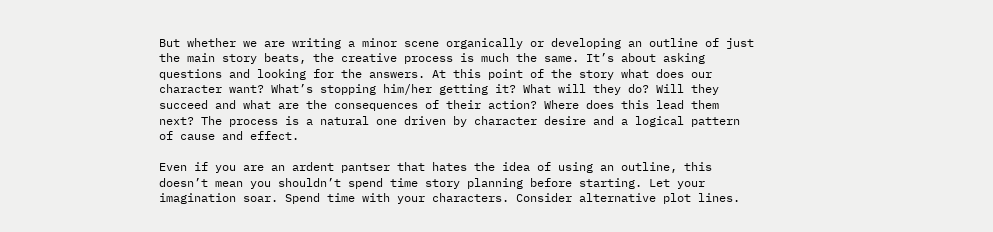But whether we are writing a minor scene organically or developing an outline of just the main story beats, the creative process is much the same. It’s about asking questions and looking for the answers. At this point of the story what does our character want? What’s stopping him/her getting it? What will they do? Will they succeed and what are the consequences of their action? Where does this lead them next? The process is a natural one driven by character desire and a logical pattern of cause and effect.

Even if you are an ardent pantser that hates the idea of using an outline, this doesn’t mean you shouldn’t spend time story planning before starting. Let your imagination soar. Spend time with your characters. Consider alternative plot lines.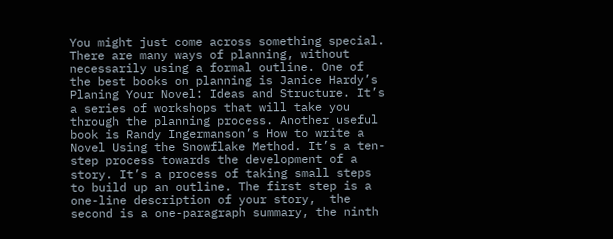You might just come across something special. There are many ways of planning, without necessarily using a formal outline. One of the best books on planning is Janice Hardy’s Planing Your Novel: Ideas and Structure. It’s a series of workshops that will take you through the planning process. Another useful book is Randy Ingermanson’s How to write a Novel Using the Snowflake Method. It’s a ten-step process towards the development of a story. It’s a process of taking small steps to build up an outline. The first step is a one-line description of your story,  the second is a one-paragraph summary, the ninth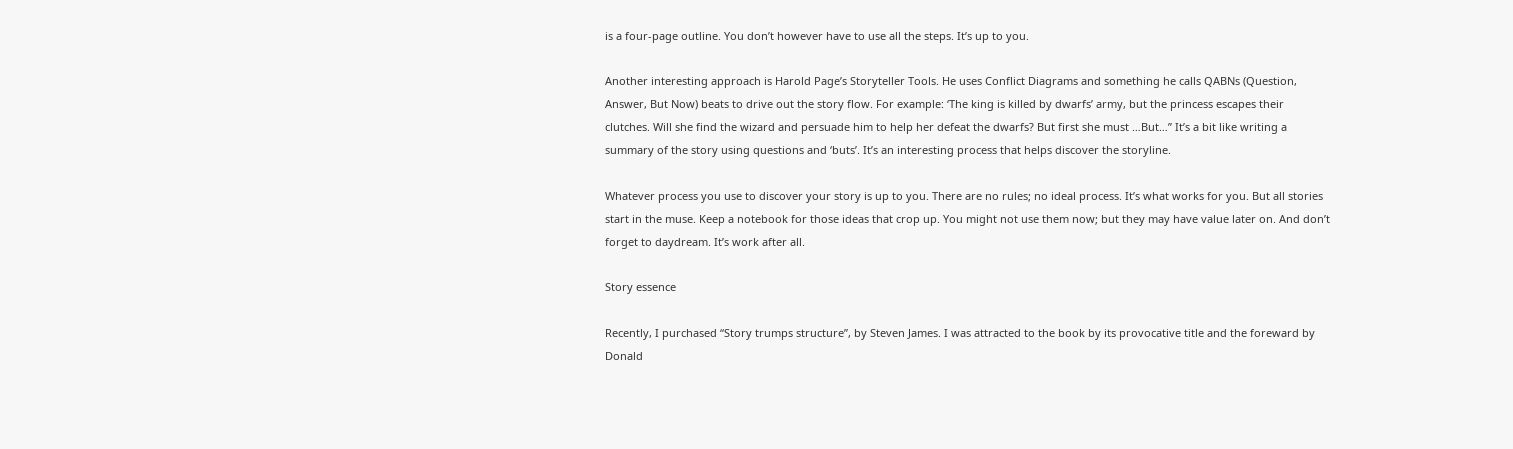is a four-page outline. You don’t however have to use all the steps. It’s up to you.

Another interesting approach is Harold Page’s Storyteller Tools. He uses Conflict Diagrams and something he calls QABNs (Question, Answer, But Now) beats to drive out the story flow. For example: ‘The king is killed by dwarfs’ army, but the princess escapes their clutches. Will she find the wizard and persuade him to help her defeat the dwarfs? But first she must …But…” It’s a bit like writing a summary of the story using questions and ‘buts’. It’s an interesting process that helps discover the storyline.

Whatever process you use to discover your story is up to you. There are no rules; no ideal process. It’s what works for you. But all stories start in the muse. Keep a notebook for those ideas that crop up. You might not use them now; but they may have value later on. And don’t forget to daydream. It’s work after all.

Story essence

Recently, I purchased “Story trumps structure”, by Steven James. I was attracted to the book by its provocative title and the foreward by Donald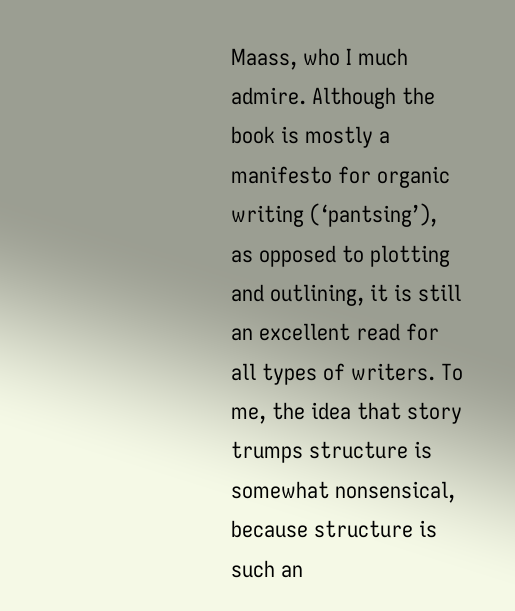Maass, who I much admire. Although the book is mostly a manifesto for organic writing (‘pantsing’),
as opposed to plotting and outlining, it is still an excellent read for all types of writers. To me, the idea that story trumps structure is somewhat nonsensical, because structure is such an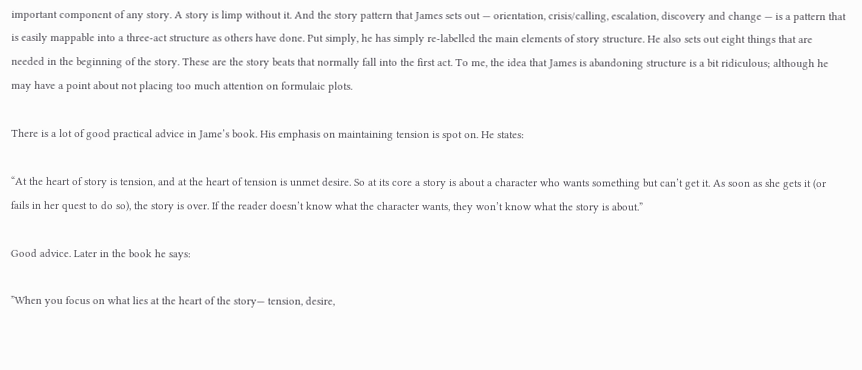important component of any story. A story is limp without it. And the story pattern that James sets out — orientation, crisis/calling, escalation, discovery and change — is a pattern that is easily mappable into a three-act structure as others have done. Put simply, he has simply re-labelled the main elements of story structure. He also sets out eight things that are needed in the beginning of the story. These are the story beats that normally fall into the first act. To me, the idea that James is abandoning structure is a bit ridiculous; although he may have a point about not placing too much attention on formulaic plots.

There is a lot of good practical advice in Jame’s book. His emphasis on maintaining tension is spot on. He states:

“At the heart of story is tension, and at the heart of tension is unmet desire. So at its core a story is about a character who wants something but can’t get it. As soon as she gets it (or fails in her quest to do so), the story is over. If the reader doesn’t know what the character wants, they won’t know what the story is about.”

Good advice. Later in the book he says:

”When you focus on what lies at the heart of the story— tension, desire,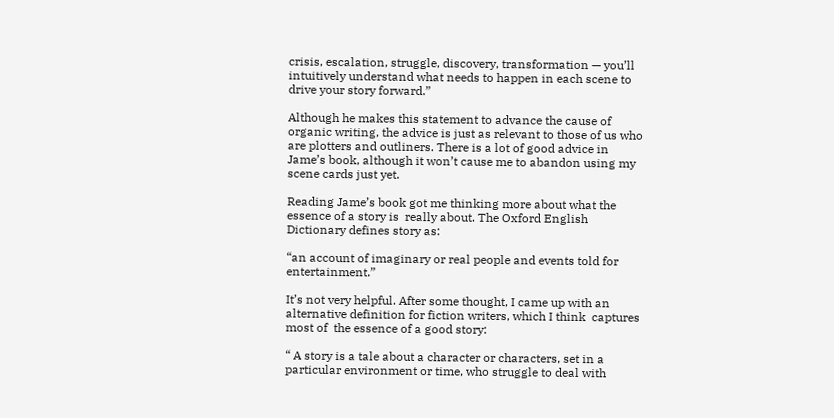crisis, escalation, struggle, discovery, transformation — you’ll intuitively understand what needs to happen in each scene to drive your story forward.”

Although he makes this statement to advance the cause of organic writing, the advice is just as relevant to those of us who are plotters and outliners. There is a lot of good advice in Jame’s book, although it won’t cause me to abandon using my scene cards just yet.

Reading Jame’s book got me thinking more about what the essence of a story is  really about. The Oxford English Dictionary defines story as:

“an account of imaginary or real people and events told for entertainment.”

It’s not very helpful. After some thought, I came up with an alternative definition for fiction writers, which I think  captures most of  the essence of a good story:

“ A story is a tale about a character or characters, set in a particular environment or time, who struggle to deal with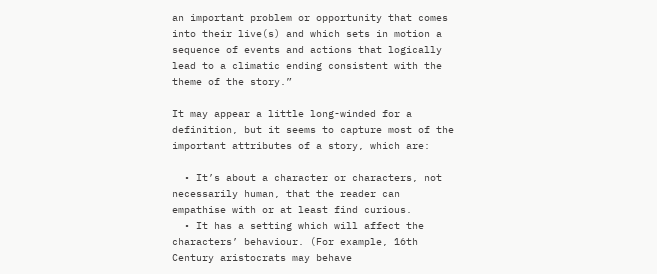an important problem or opportunity that comes into their live(s) and which sets in motion a sequence of events and actions that logically lead to a climatic ending consistent with the theme of the story.”

It may appear a little long-winded for a definition, but it seems to capture most of the important attributes of a story, which are:

  • It’s about a character or characters, not necessarily human, that the reader can empathise with or at least find curious.
  • It has a setting which will affect the characters’ behaviour. (For example, 16th Century aristocrats may behave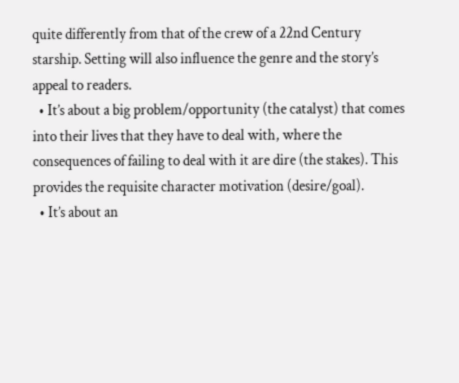quite differently from that of the crew of a 22nd Century starship. Setting will also influence the genre and the story’s appeal to readers.
  • It’s about a big problem/opportunity (the catalyst) that comes into their lives that they have to deal with, where the consequences of failing to deal with it are dire (the stakes). This provides the requisite character motivation (desire/goal).
  • It’s about an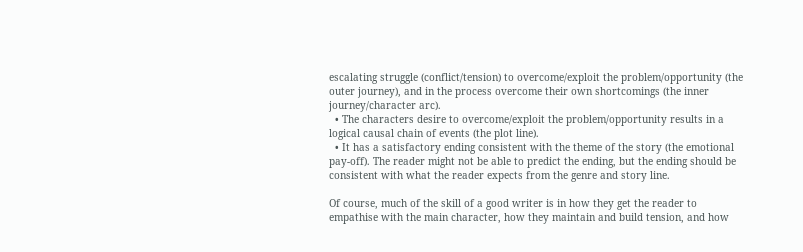escalating struggle (conflict/tension) to overcome/exploit the problem/opportunity (the outer journey), and in the process overcome their own shortcomings (the inner journey/character arc).
  • The characters desire to overcome/exploit the problem/opportunity results in a logical causal chain of events (the plot line).
  • It has a satisfactory ending consistent with the theme of the story (the emotional pay-off). The reader might not be able to predict the ending, but the ending should be consistent with what the reader expects from the genre and story line.

Of course, much of the skill of a good writer is in how they get the reader to empathise with the main character, how they maintain and build tension, and how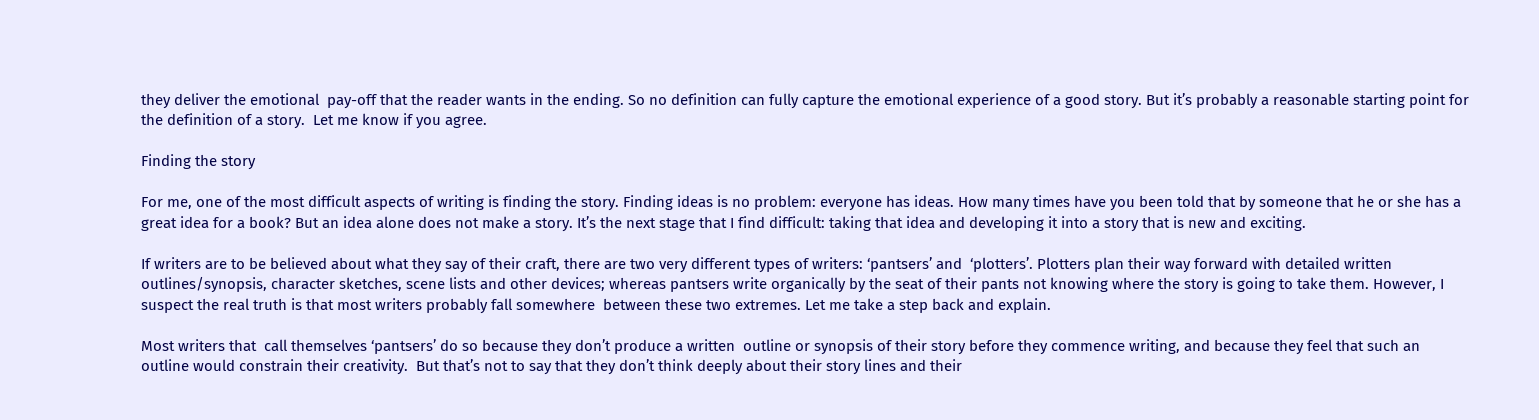they deliver the emotional  pay-off that the reader wants in the ending. So no definition can fully capture the emotional experience of a good story. But it’s probably a reasonable starting point for the definition of a story.  Let me know if you agree.

Finding the story

For me, one of the most difficult aspects of writing is finding the story. Finding ideas is no problem: everyone has ideas. How many times have you been told that by someone that he or she has a great idea for a book? But an idea alone does not make a story. It’s the next stage that I find difficult: taking that idea and developing it into a story that is new and exciting.

If writers are to be believed about what they say of their craft, there are two very different types of writers: ‘pantsers’ and  ‘plotters’. Plotters plan their way forward with detailed written outlines/synopsis, character sketches, scene lists and other devices; whereas pantsers write organically by the seat of their pants not knowing where the story is going to take them. However, I suspect the real truth is that most writers probably fall somewhere  between these two extremes. Let me take a step back and explain.

Most writers that  call themselves ‘pantsers’ do so because they don’t produce a written  outline or synopsis of their story before they commence writing, and because they feel that such an outline would constrain their creativity.  But that’s not to say that they don’t think deeply about their story lines and their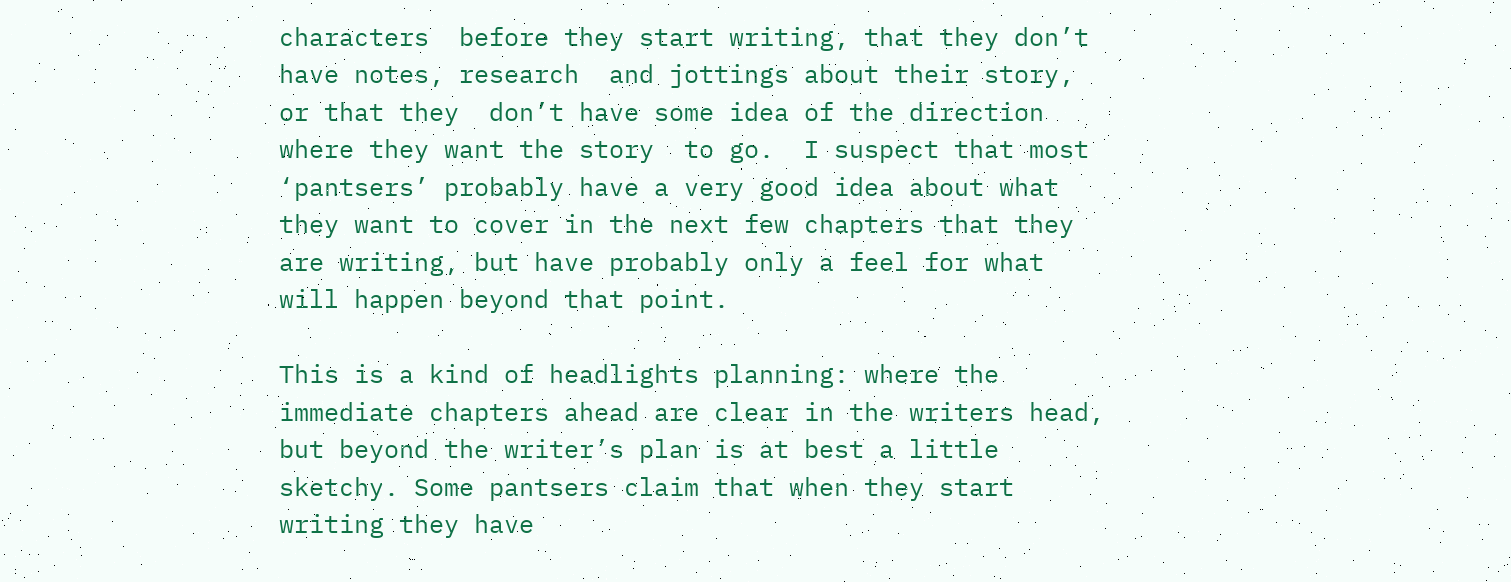characters  before they start writing, that they don’t have notes, research  and jottings about their story, or that they  don’t have some idea of the direction where they want the story  to go.  I suspect that most ‘pantsers’ probably have a very good idea about what they want to cover in the next few chapters that they are writing, but have probably only a feel for what will happen beyond that point.

This is a kind of headlights planning: where the immediate chapters ahead are clear in the writers head, but beyond the writer’s plan is at best a little sketchy. Some pantsers claim that when they start writing they have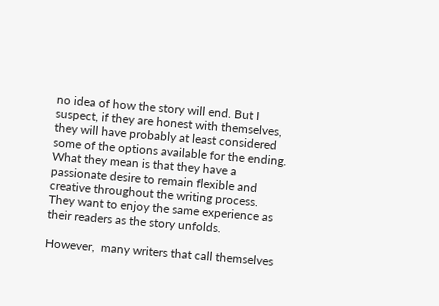no idea of how the story will end. But I suspect, if they are honest with themselves,  they will have probably at least considered some of the options available for the ending. What they mean is that they have a passionate desire to remain flexible and creative throughout the writing process. They want to enjoy the same experience as their readers as the story unfolds.

However,  many writers that call themselves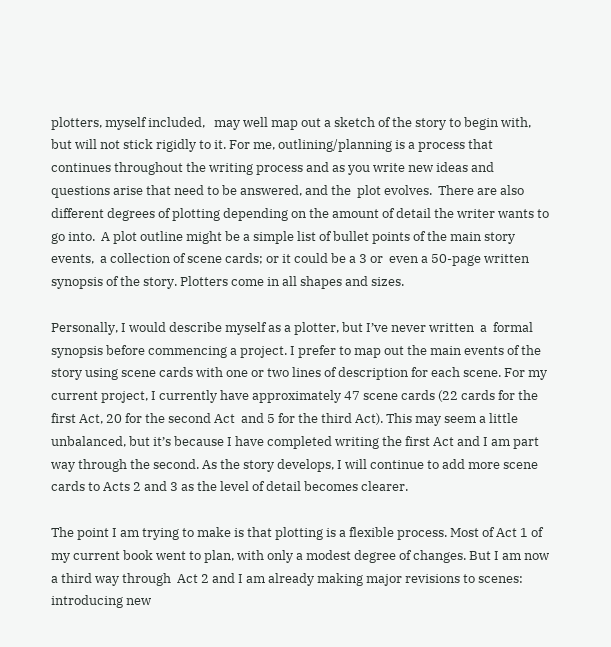plotters, myself included,   may well map out a sketch of the story to begin with, but will not stick rigidly to it. For me, outlining/planning is a process that continues throughout the writing process and as you write new ideas and questions arise that need to be answered, and the  plot evolves.  There are also different degrees of plotting depending on the amount of detail the writer wants to go into.  A plot outline might be a simple list of bullet points of the main story events,  a collection of scene cards; or it could be a 3 or  even a 50-page written synopsis of the story. Plotters come in all shapes and sizes.

Personally, I would describe myself as a plotter, but I’ve never written  a  formal synopsis before commencing a project. I prefer to map out the main events of the story using scene cards with one or two lines of description for each scene. For my current project, I currently have approximately 47 scene cards (22 cards for the first Act, 20 for the second Act  and 5 for the third Act). This may seem a little unbalanced, but it’s because I have completed writing the first Act and I am part way through the second. As the story develops, I will continue to add more scene cards to Acts 2 and 3 as the level of detail becomes clearer.

The point I am trying to make is that plotting is a flexible process. Most of Act 1 of my current book went to plan, with only a modest degree of changes. But I am now a third way through  Act 2 and I am already making major revisions to scenes:  introducing new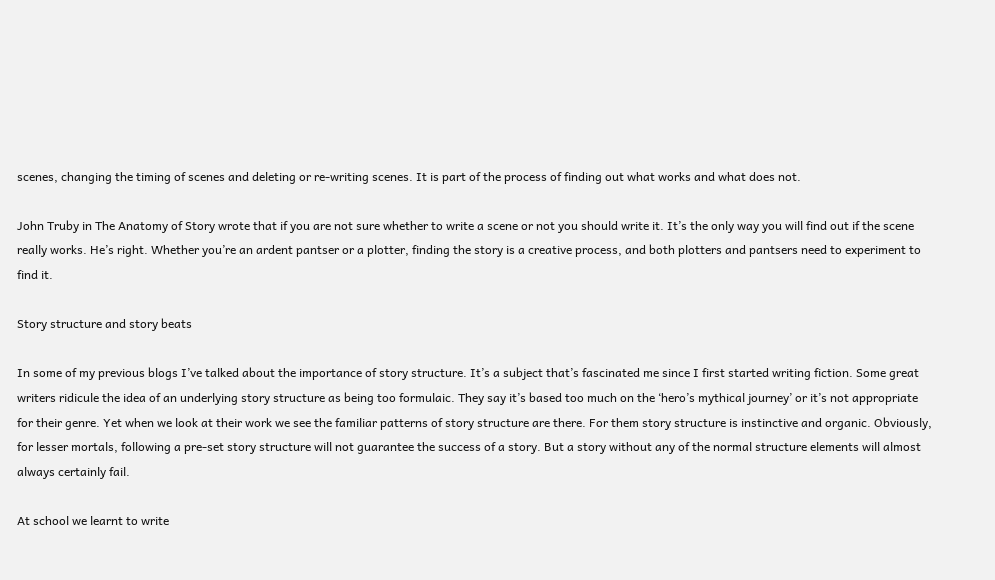scenes, changing the timing of scenes and deleting or re-writing scenes. It is part of the process of finding out what works and what does not.

John Truby in The Anatomy of Story wrote that if you are not sure whether to write a scene or not you should write it. It’s the only way you will find out if the scene really works. He’s right. Whether you’re an ardent pantser or a plotter, finding the story is a creative process, and both plotters and pantsers need to experiment to find it.

Story structure and story beats

In some of my previous blogs I’ve talked about the importance of story structure. It’s a subject that’s fascinated me since I first started writing fiction. Some great writers ridicule the idea of an underlying story structure as being too formulaic. They say it’s based too much on the ‘hero’s mythical journey’ or it’s not appropriate for their genre. Yet when we look at their work we see the familiar patterns of story structure are there. For them story structure is instinctive and organic. Obviously, for lesser mortals, following a pre-set story structure will not guarantee the success of a story. But a story without any of the normal structure elements will almost always certainly fail.

At school we learnt to write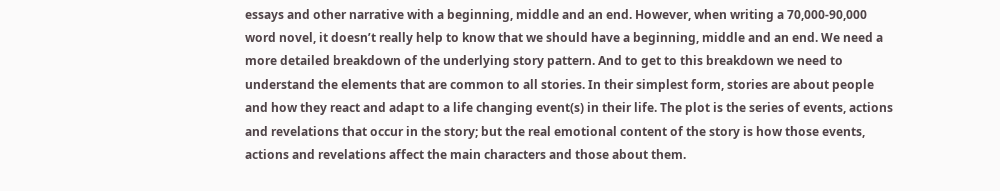essays and other narrative with a beginning, middle and an end. However, when writing a 70,000-90,000 word novel, it doesn’t really help to know that we should have a beginning, middle and an end. We need a more detailed breakdown of the underlying story pattern. And to get to this breakdown we need to understand the elements that are common to all stories. In their simplest form, stories are about people and how they react and adapt to a life changing event(s) in their life. The plot is the series of events, actions and revelations that occur in the story; but the real emotional content of the story is how those events, actions and revelations affect the main characters and those about them.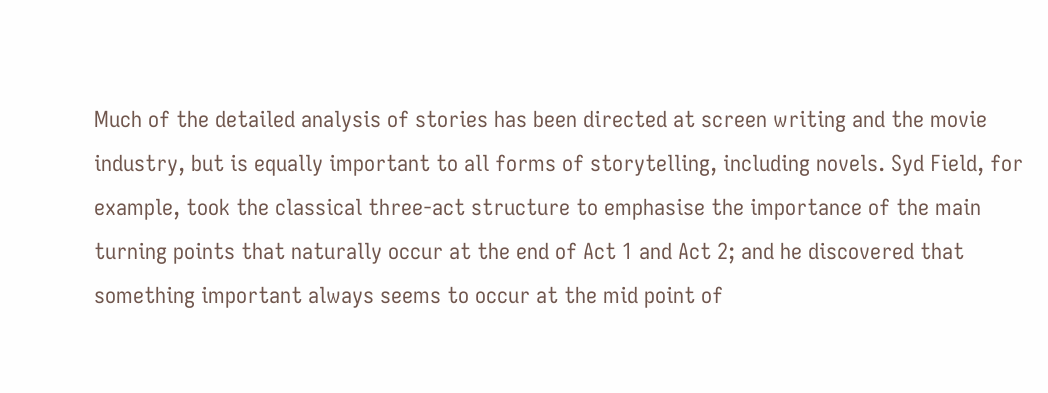Much of the detailed analysis of stories has been directed at screen writing and the movie industry, but is equally important to all forms of storytelling, including novels. Syd Field, for example, took the classical three-act structure to emphasise the importance of the main turning points that naturally occur at the end of Act 1 and Act 2; and he discovered that something important always seems to occur at the mid point of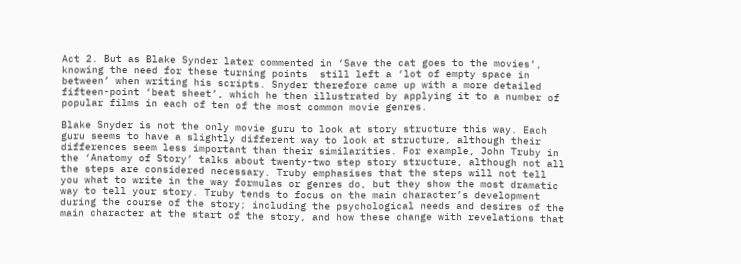Act 2. But as Blake Synder later commented in ‘Save the cat goes to the movies’, knowing the need for these turning points  still left a ‘lot of empty space in between’ when writing his scripts. Snyder therefore came up with a more detailed fifteen-point ‘beat sheet’, which he then illustrated by applying it to a number of popular films in each of ten of the most common movie genres.

Blake Snyder is not the only movie guru to look at story structure this way. Each guru seems to have a slightly different way to look at structure, although their differences seem less important than their similarities. For example, John Truby in the ‘Anatomy of Story’ talks about twenty-two step story structure, although not all the steps are considered necessary. Truby emphasises that the steps will not tell you what to write in the way formulas or genres do, but they show the most dramatic way to tell your story. Truby tends to focus on the main character’s development during the course of the story; including the psychological needs and desires of the main character at the start of the story, and how these change with revelations that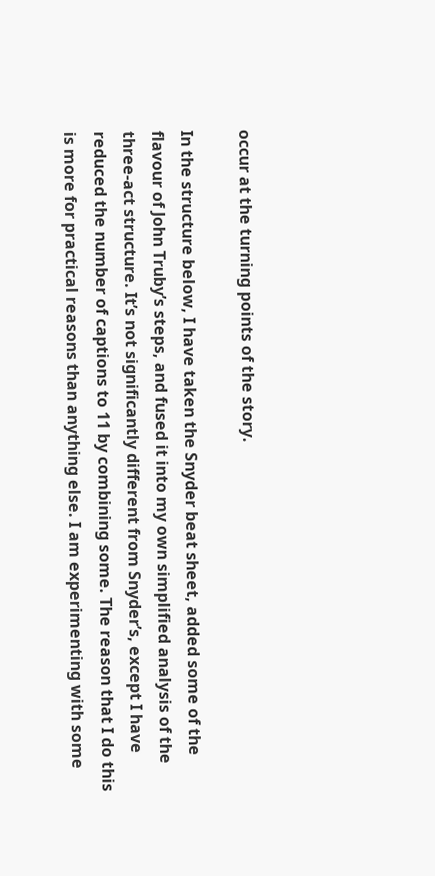occur at the turning points of the story.

In the structure below, I have taken the Snyder beat sheet, added some of the flavour of John Truby’s steps, and fused it into my own simplified analysis of the three-act structure. It’s not significantly different from Snyder’s, except I have reduced the number of captions to 11 by combining some. The reason that I do this is more for practical reasons than anything else. I am experimenting with some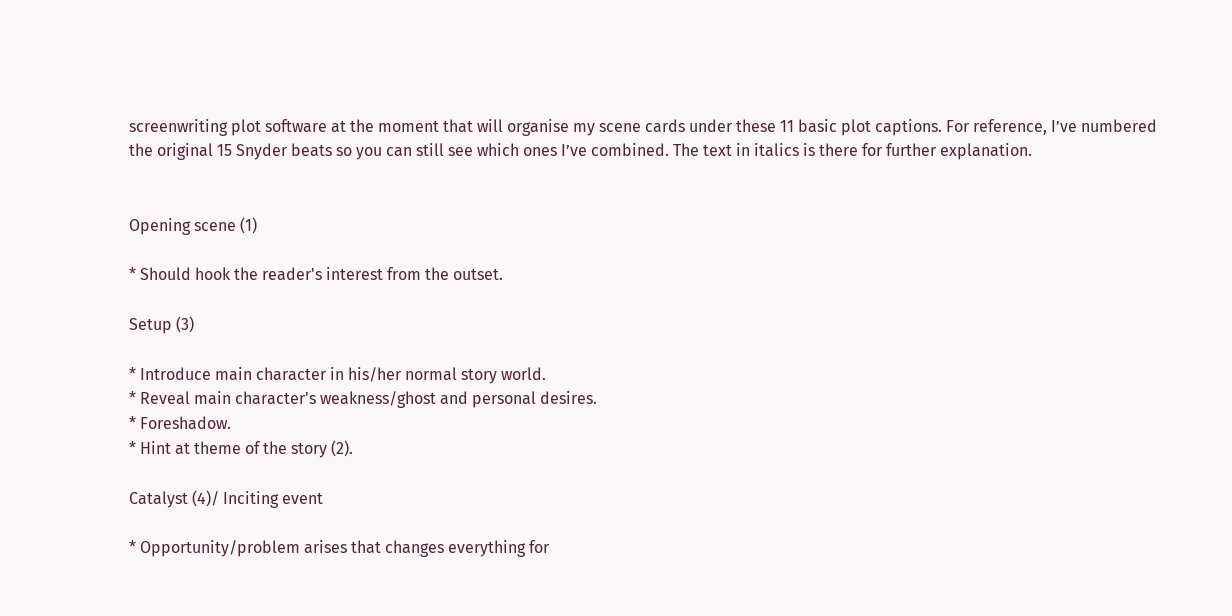screenwriting plot software at the moment that will organise my scene cards under these 11 basic plot captions. For reference, I’ve numbered the original 15 Snyder beats so you can still see which ones I’ve combined. The text in italics is there for further explanation.


Opening scene (1)

* Should hook the reader's interest from the outset.

Setup (3)

* Introduce main character in his/her normal story world.
* Reveal main character's weakness/ghost and personal desires.
* Foreshadow.
* Hint at theme of the story (2).

Catalyst (4)/ Inciting event

* Opportunity/problem arises that changes everything for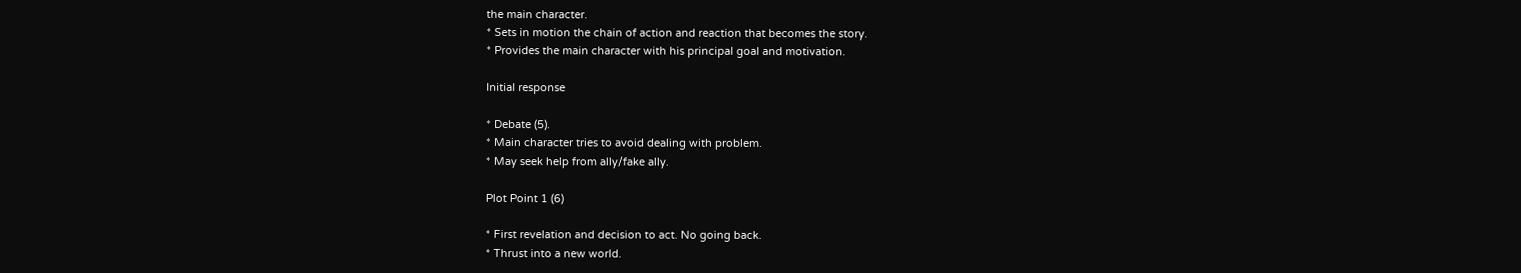the main character.
* Sets in motion the chain of action and reaction that becomes the story.
* Provides the main character with his principal goal and motivation.

Initial response

* Debate (5).
* Main character tries to avoid dealing with problem.
* May seek help from ally/fake ally.

Plot Point 1 (6)

* First revelation and decision to act. No going back.
* Thrust into a new world.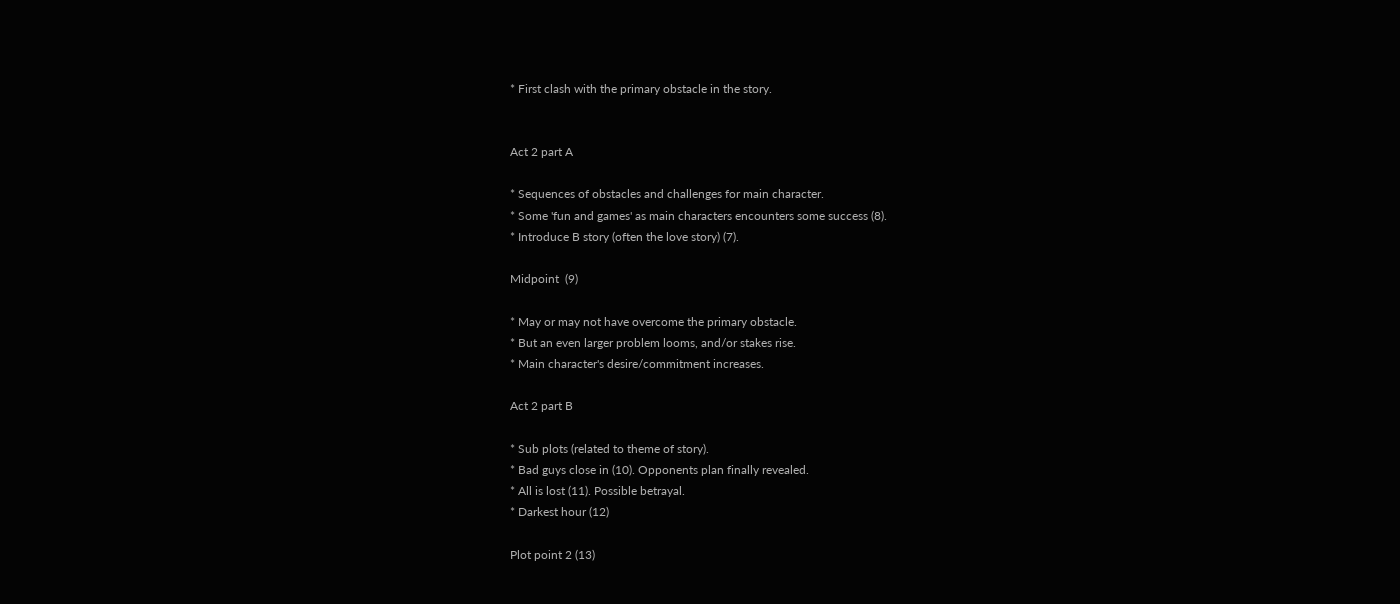* First clash with the primary obstacle in the story.


Act 2 part A

* Sequences of obstacles and challenges for main character.
* Some 'fun and games' as main characters encounters some success (8).
* Introduce B story (often the love story) (7).

Midpoint  (9)

* May or may not have overcome the primary obstacle.
* But an even larger problem looms, and/or stakes rise.
* Main character's desire/commitment increases.

Act 2 part B

* Sub plots (related to theme of story).
* Bad guys close in (10). Opponents plan finally revealed.
* All is lost (11). Possible betrayal.
* Darkest hour (12)

Plot point 2 (13)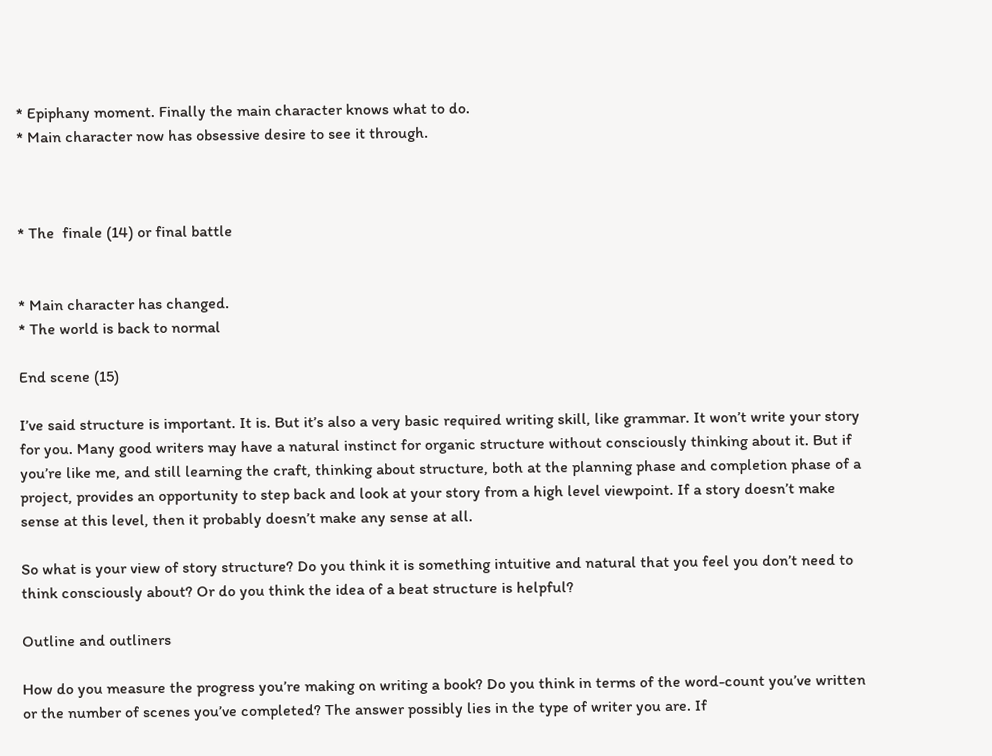* Epiphany moment. Finally the main character knows what to do.
* Main character now has obsessive desire to see it through.



* The  finale (14) or final battle


* Main character has changed.
* The world is back to normal

End scene (15)

I’ve said structure is important. It is. But it’s also a very basic required writing skill, like grammar. It won’t write your story for you. Many good writers may have a natural instinct for organic structure without consciously thinking about it. But if you’re like me, and still learning the craft, thinking about structure, both at the planning phase and completion phase of a project, provides an opportunity to step back and look at your story from a high level viewpoint. If a story doesn’t make sense at this level, then it probably doesn’t make any sense at all.

So what is your view of story structure? Do you think it is something intuitive and natural that you feel you don’t need to think consciously about? Or do you think the idea of a beat structure is helpful?

Outline and outliners

How do you measure the progress you’re making on writing a book? Do you think in terms of the word-count you’ve written or the number of scenes you’ve completed? The answer possibly lies in the type of writer you are. If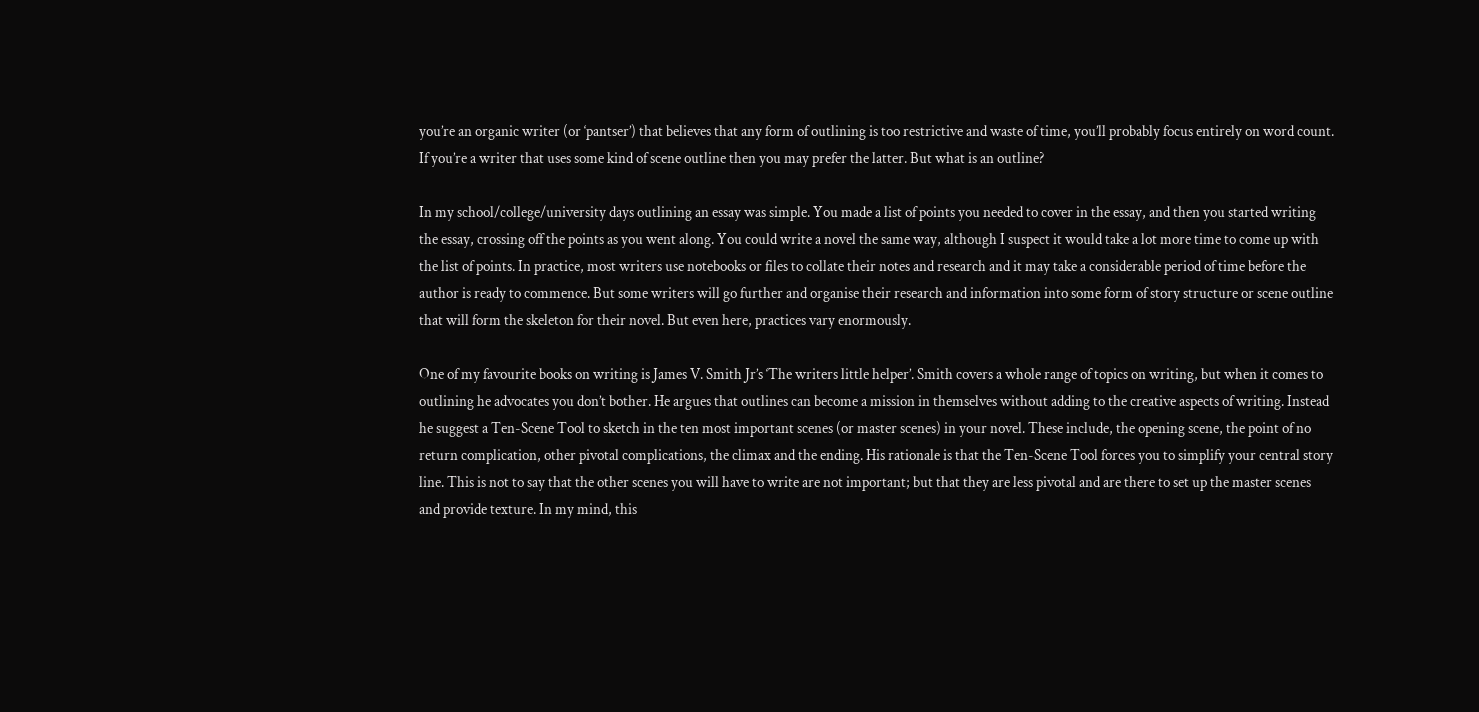you’re an organic writer (or ‘pantser’) that believes that any form of outlining is too restrictive and waste of time, you’ll probably focus entirely on word count. If you’re a writer that uses some kind of scene outline then you may prefer the latter. But what is an outline?

In my school/college/university days outlining an essay was simple. You made a list of points you needed to cover in the essay, and then you started writing the essay, crossing off the points as you went along. You could write a novel the same way, although I suspect it would take a lot more time to come up with the list of points. In practice, most writers use notebooks or files to collate their notes and research and it may take a considerable period of time before the author is ready to commence. But some writers will go further and organise their research and information into some form of story structure or scene outline that will form the skeleton for their novel. But even here, practices vary enormously.

One of my favourite books on writing is James V. Smith Jr’s ‘The writers little helper’. Smith covers a whole range of topics on writing, but when it comes to outlining he advocates you don’t bother. He argues that outlines can become a mission in themselves without adding to the creative aspects of writing. Instead he suggest a Ten-Scene Tool to sketch in the ten most important scenes (or master scenes) in your novel. These include, the opening scene, the point of no return complication, other pivotal complications, the climax and the ending. His rationale is that the Ten-Scene Tool forces you to simplify your central story line. This is not to say that the other scenes you will have to write are not important; but that they are less pivotal and are there to set up the master scenes and provide texture. In my mind, this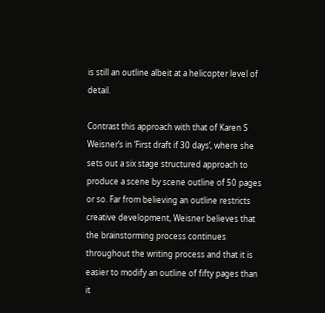is still an outline albeit at a helicopter level of detail.

Contrast this approach with that of Karen S Weisner’s in ‘First draft if 30 days’, where she sets out a six stage structured approach to produce a scene by scene outline of 50 pages or so. Far from believing an outline restricts creative development, Weisner believes that the brainstorming process continues throughout the writing process and that it is easier to modify an outline of fifty pages than it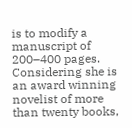is to modify a manuscript of 200–400 pages. Considering she is an award winning novelist of more than twenty books,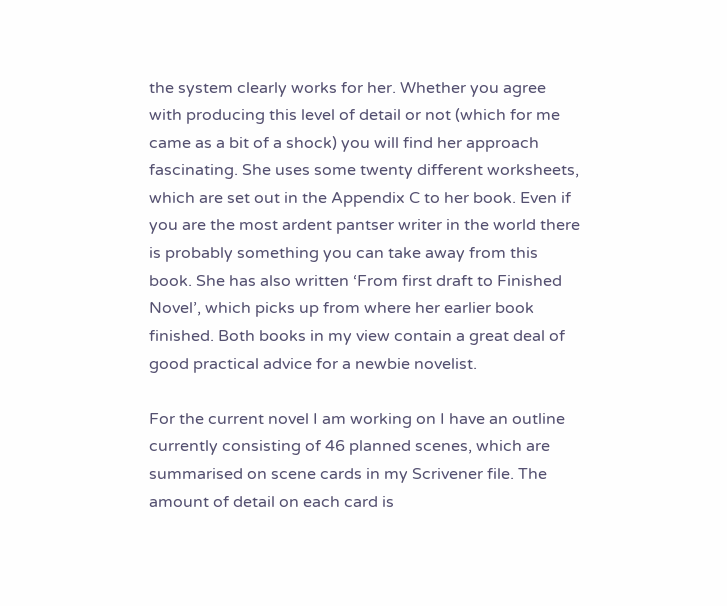the system clearly works for her. Whether you agree with producing this level of detail or not (which for me came as a bit of a shock) you will find her approach fascinating. She uses some twenty different worksheets, which are set out in the Appendix C to her book. Even if you are the most ardent pantser writer in the world there is probably something you can take away from this book. She has also written ‘From first draft to Finished Novel’, which picks up from where her earlier book finished. Both books in my view contain a great deal of good practical advice for a newbie novelist.

For the current novel I am working on I have an outline currently consisting of 46 planned scenes, which are summarised on scene cards in my Scrivener file. The amount of detail on each card is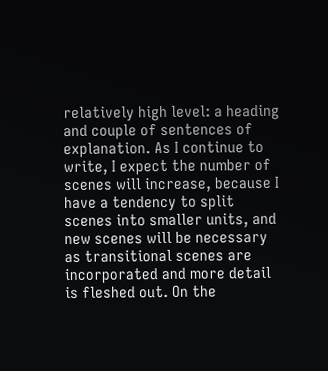relatively high level: a heading and couple of sentences of explanation. As I continue to write, I expect the number of scenes will increase, because I have a tendency to split scenes into smaller units, and new scenes will be necessary as transitional scenes are incorporated and more detail is fleshed out. On the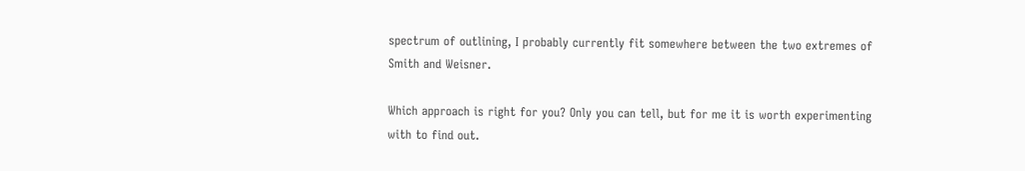spectrum of outlining, I probably currently fit somewhere between the two extremes of Smith and Weisner.

Which approach is right for you? Only you can tell, but for me it is worth experimenting with to find out.